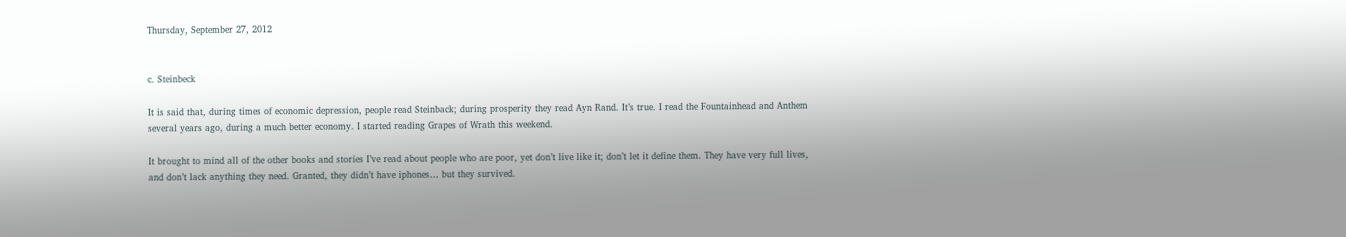Thursday, September 27, 2012


c. Steinbeck

It is said that, during times of economic depression, people read Steinback; during prosperity they read Ayn Rand. It’s true. I read the Fountainhead and Anthem several years ago, during a much better economy. I started reading Grapes of Wrath this weekend.

It brought to mind all of the other books and stories I’ve read about people who are poor, yet don’t live like it; don’t let it define them. They have very full lives, and don’t lack anything they need. Granted, they didn’t have iphones… but they survived.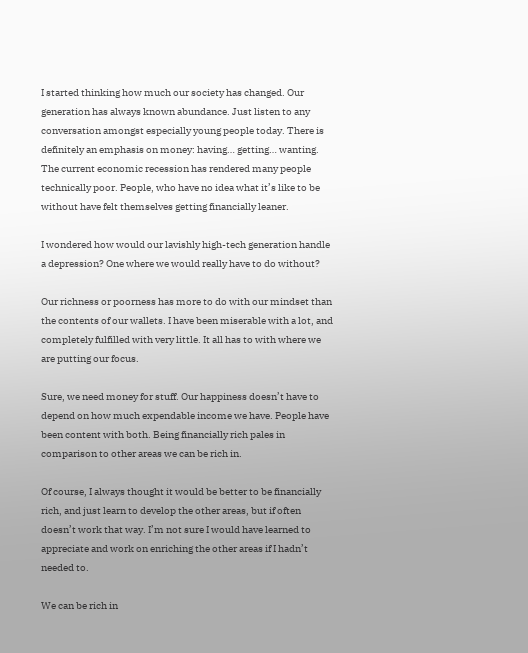I started thinking how much our society has changed. Our generation has always known abundance. Just listen to any conversation amongst especially young people today. There is definitely an emphasis on money: having… getting… wanting. The current economic recession has rendered many people technically poor. People, who have no idea what it’s like to be without have felt themselves getting financially leaner.

I wondered how would our lavishly high-tech generation handle a depression? One where we would really have to do without?

Our richness or poorness has more to do with our mindset than the contents of our wallets. I have been miserable with a lot, and completely fulfilled with very little. It all has to with where we are putting our focus.

Sure, we need money for stuff. Our happiness doesn’t have to depend on how much expendable income we have. People have been content with both. Being financially rich pales in comparison to other areas we can be rich in.

Of course, I always thought it would be better to be financially rich, and just learn to develop the other areas, but if often doesn’t work that way. I’m not sure I would have learned to appreciate and work on enriching the other areas if I hadn’t needed to.

We can be rich in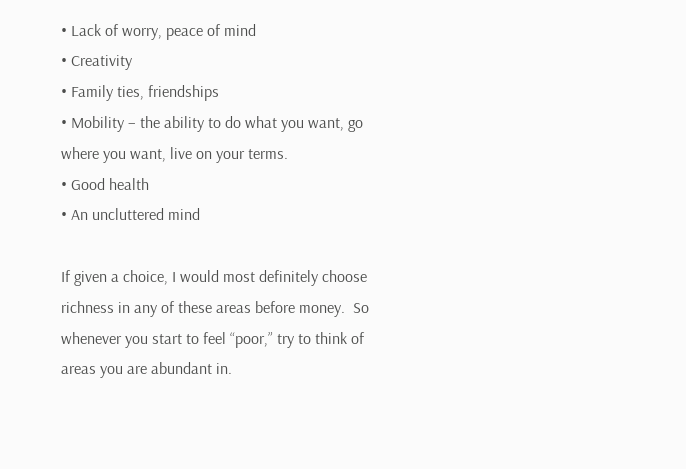• Lack of worry, peace of mind
• Creativity
• Family ties, friendships
• Mobility – the ability to do what you want, go where you want, live on your terms.
• Good health
• An uncluttered mind

If given a choice, I would most definitely choose richness in any of these areas before money.  So whenever you start to feel “poor,” try to think of areas you are abundant in.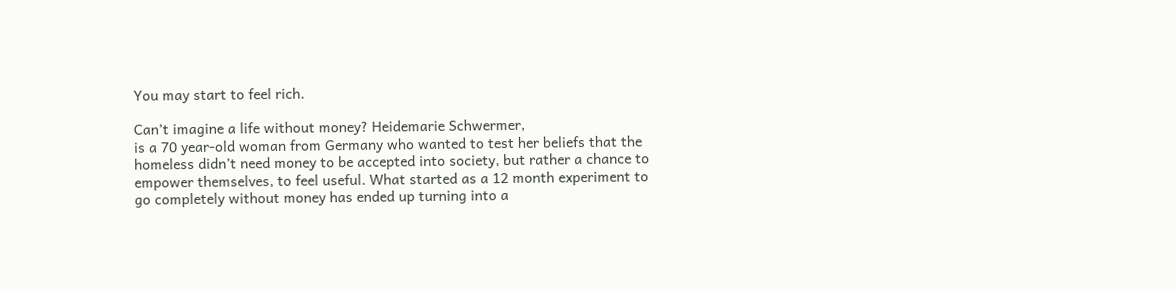You may start to feel rich.

Can’t imagine a life without money? Heidemarie Schwermer,
is a 70 year-old woman from Germany who wanted to test her beliefs that the homeless didn’t need money to be accepted into society, but rather a chance to empower themselves, to feel useful. What started as a 12 month experiment to go completely without money has ended up turning into a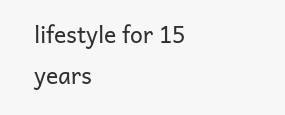lifestyle for 15 years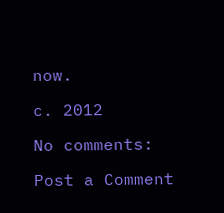now.

c. 2012

No comments:

Post a Comment